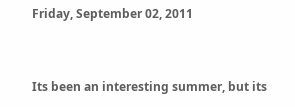Friday, September 02, 2011


Its been an interesting summer, but its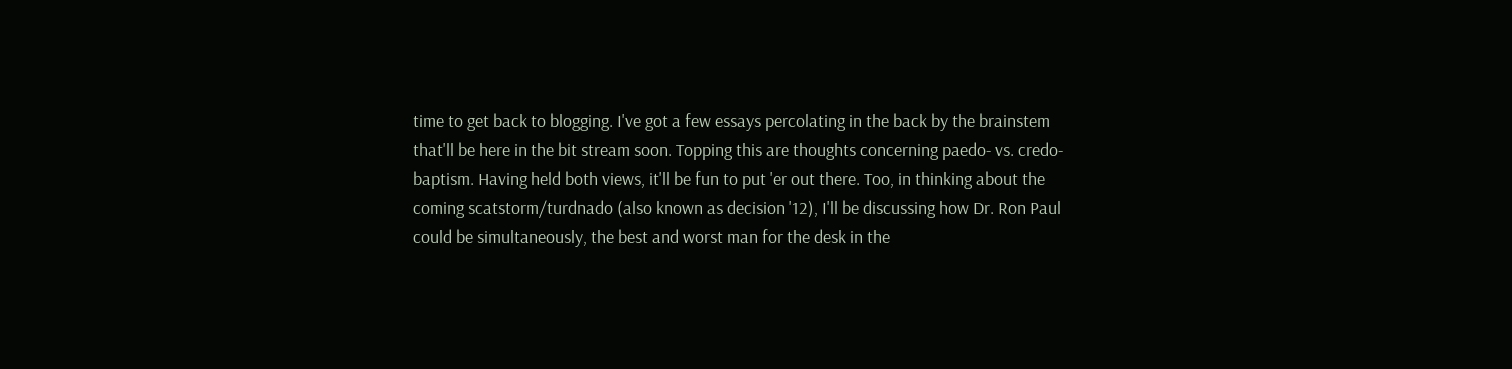time to get back to blogging. I've got a few essays percolating in the back by the brainstem that'll be here in the bit stream soon. Topping this are thoughts concerning paedo- vs. credo-baptism. Having held both views, it'll be fun to put 'er out there. Too, in thinking about the coming scatstorm/turdnado (also known as decision '12), I'll be discussing how Dr. Ron Paul could be simultaneously, the best and worst man for the desk in the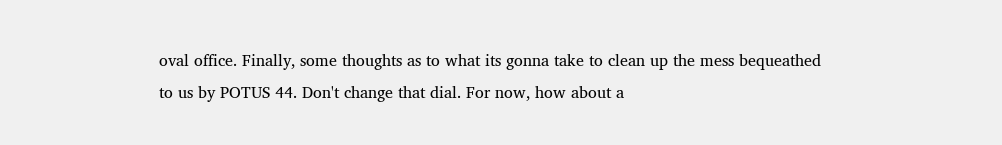oval office. Finally, some thoughts as to what its gonna take to clean up the mess bequeathed to us by POTUS 44. Don't change that dial. For now, how about a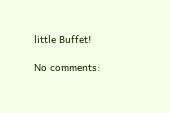little Buffet!

No comments: